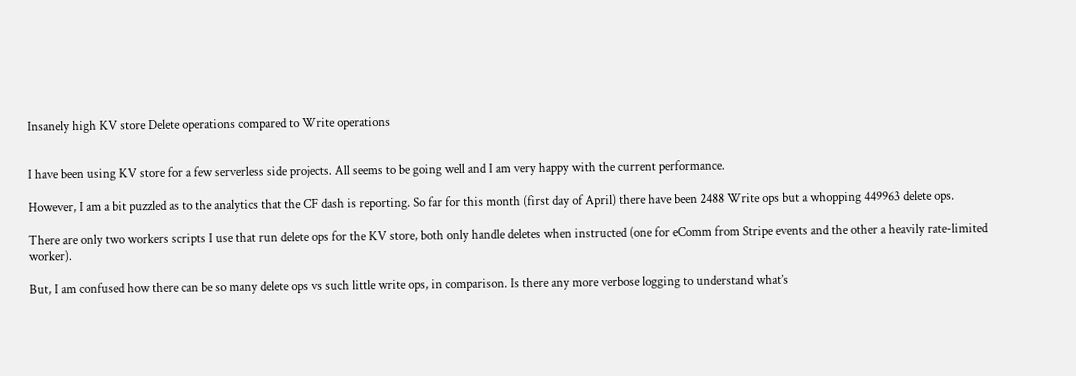Insanely high KV store Delete operations compared to Write operations


I have been using KV store for a few serverless side projects. All seems to be going well and I am very happy with the current performance.

However, I am a bit puzzled as to the analytics that the CF dash is reporting. So far for this month (first day of April) there have been 2488 Write ops but a whopping 449963 delete ops.

There are only two workers scripts I use that run delete ops for the KV store, both only handle deletes when instructed (one for eComm from Stripe events and the other a heavily rate-limited worker).

But, I am confused how there can be so many delete ops vs such little write ops, in comparison. Is there any more verbose logging to understand what’s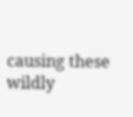causing these wildly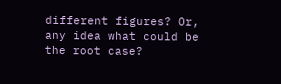different figures? Or, any idea what could be the root case?